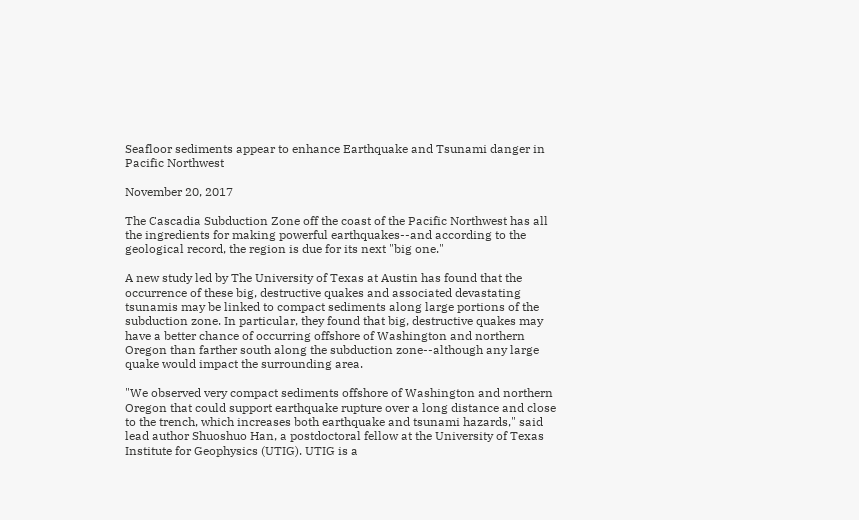Seafloor sediments appear to enhance Earthquake and Tsunami danger in Pacific Northwest

November 20, 2017

The Cascadia Subduction Zone off the coast of the Pacific Northwest has all the ingredients for making powerful earthquakes--and according to the geological record, the region is due for its next "big one."

A new study led by The University of Texas at Austin has found that the occurrence of these big, destructive quakes and associated devastating tsunamis may be linked to compact sediments along large portions of the subduction zone. In particular, they found that big, destructive quakes may have a better chance of occurring offshore of Washington and northern Oregon than farther south along the subduction zone--although any large quake would impact the surrounding area.

"We observed very compact sediments offshore of Washington and northern Oregon that could support earthquake rupture over a long distance and close to the trench, which increases both earthquake and tsunami hazards," said lead author Shuoshuo Han, a postdoctoral fellow at the University of Texas Institute for Geophysics (UTIG). UTIG is a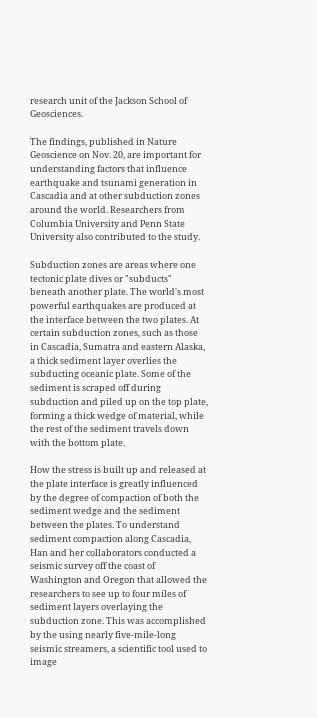research unit of the Jackson School of Geosciences.

The findings, published in Nature Geoscience on Nov. 20, are important for understanding factors that influence earthquake and tsunami generation in Cascadia and at other subduction zones around the world. Researchers from Columbia University and Penn State University also contributed to the study.

Subduction zones are areas where one tectonic plate dives or "subducts" beneath another plate. The world's most powerful earthquakes are produced at the interface between the two plates. At certain subduction zones, such as those in Cascadia, Sumatra and eastern Alaska, a thick sediment layer overlies the subducting oceanic plate. Some of the sediment is scraped off during subduction and piled up on the top plate, forming a thick wedge of material, while the rest of the sediment travels down with the bottom plate.

How the stress is built up and released at the plate interface is greatly influenced by the degree of compaction of both the sediment wedge and the sediment between the plates. To understand sediment compaction along Cascadia, Han and her collaborators conducted a seismic survey off the coast of Washington and Oregon that allowed the researchers to see up to four miles of sediment layers overlaying the subduction zone. This was accomplished by the using nearly five-mile-long seismic streamers, a scientific tool used to image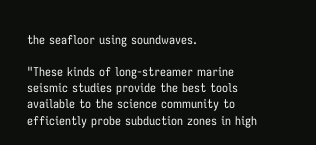the seafloor using soundwaves.

"These kinds of long-streamer marine seismic studies provide the best tools available to the science community to efficiently probe subduction zones in high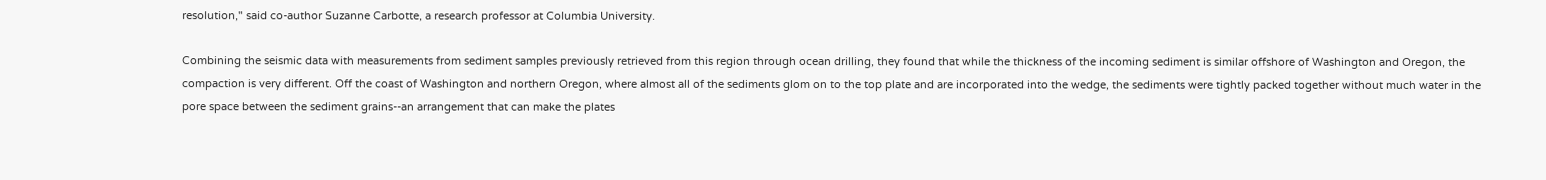resolution," said co-author Suzanne Carbotte, a research professor at Columbia University.

Combining the seismic data with measurements from sediment samples previously retrieved from this region through ocean drilling, they found that while the thickness of the incoming sediment is similar offshore of Washington and Oregon, the compaction is very different. Off the coast of Washington and northern Oregon, where almost all of the sediments glom on to the top plate and are incorporated into the wedge, the sediments were tightly packed together without much water in the pore space between the sediment grains--an arrangement that can make the plates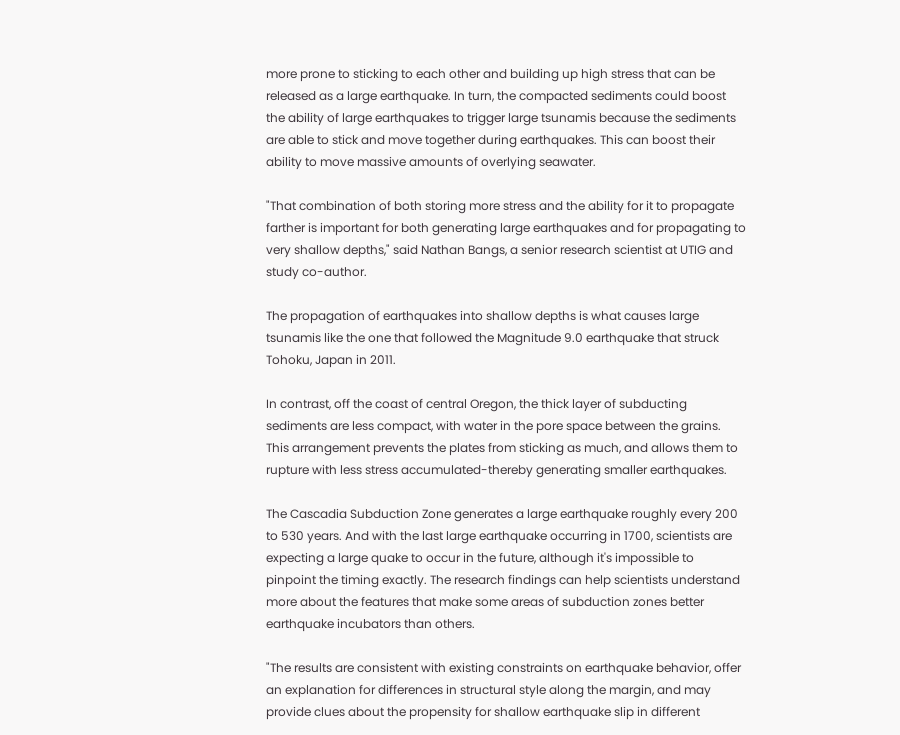more prone to sticking to each other and building up high stress that can be released as a large earthquake. In turn, the compacted sediments could boost the ability of large earthquakes to trigger large tsunamis because the sediments are able to stick and move together during earthquakes. This can boost their ability to move massive amounts of overlying seawater.

"That combination of both storing more stress and the ability for it to propagate farther is important for both generating large earthquakes and for propagating to very shallow depths," said Nathan Bangs, a senior research scientist at UTIG and study co-author.

The propagation of earthquakes into shallow depths is what causes large tsunamis like the one that followed the Magnitude 9.0 earthquake that struck Tohoku, Japan in 2011.

In contrast, off the coast of central Oregon, the thick layer of subducting sediments are less compact, with water in the pore space between the grains. This arrangement prevents the plates from sticking as much, and allows them to rupture with less stress accumulated-thereby generating smaller earthquakes.

The Cascadia Subduction Zone generates a large earthquake roughly every 200 to 530 years. And with the last large earthquake occurring in 1700, scientists are expecting a large quake to occur in the future, although it's impossible to pinpoint the timing exactly. The research findings can help scientists understand more about the features that make some areas of subduction zones better earthquake incubators than others.

"The results are consistent with existing constraints on earthquake behavior, offer an explanation for differences in structural style along the margin, and may provide clues about the propensity for shallow earthquake slip in different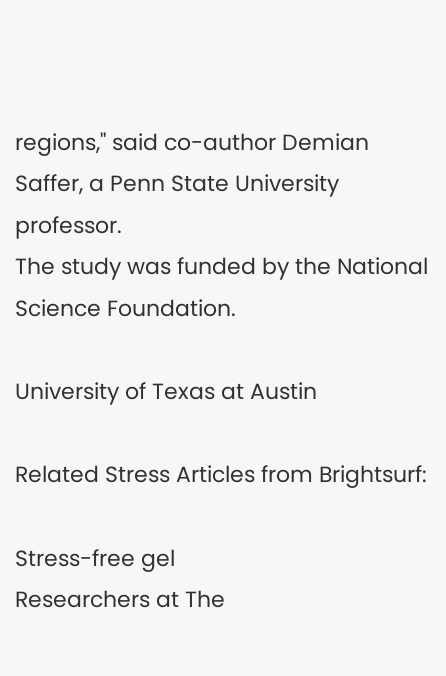regions," said co-author Demian Saffer, a Penn State University professor.
The study was funded by the National Science Foundation.

University of Texas at Austin

Related Stress Articles from Brightsurf:

Stress-free gel
Researchers at The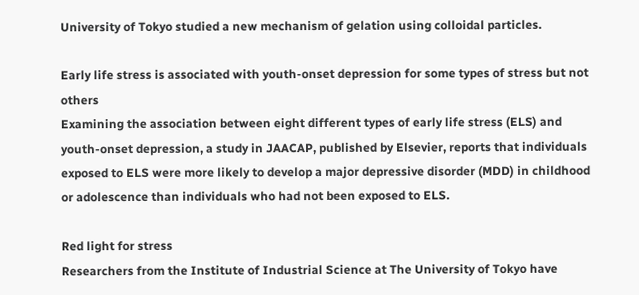University of Tokyo studied a new mechanism of gelation using colloidal particles.

Early life stress is associated with youth-onset depression for some types of stress but not others
Examining the association between eight different types of early life stress (ELS) and youth-onset depression, a study in JAACAP, published by Elsevier, reports that individuals exposed to ELS were more likely to develop a major depressive disorder (MDD) in childhood or adolescence than individuals who had not been exposed to ELS.

Red light for stress
Researchers from the Institute of Industrial Science at The University of Tokyo have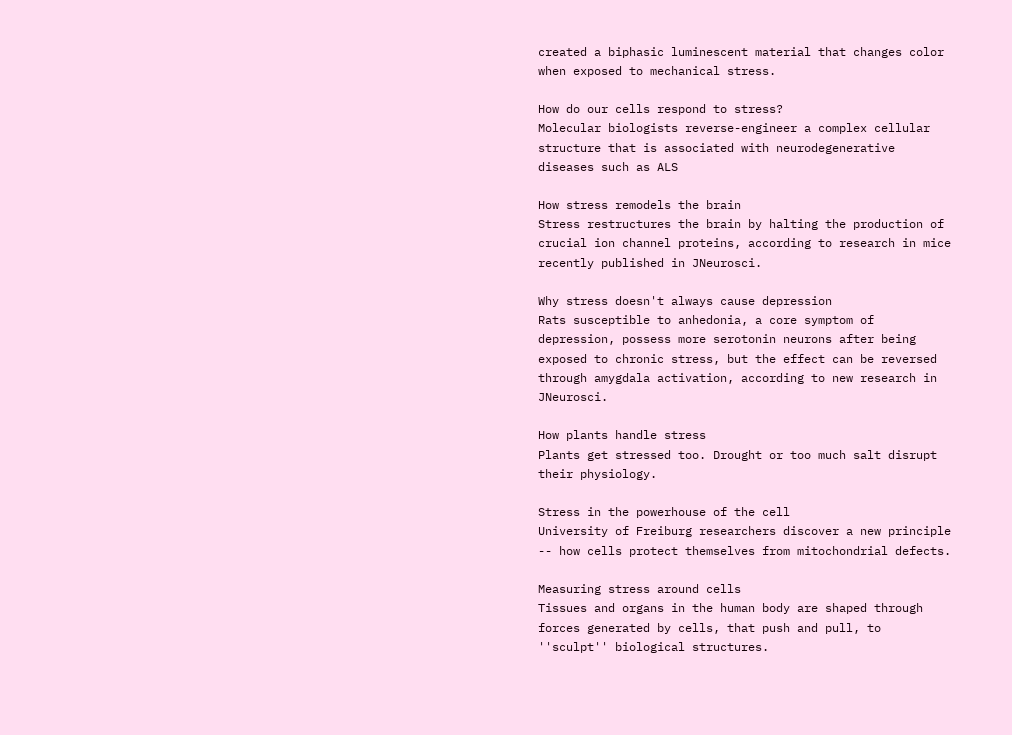created a biphasic luminescent material that changes color when exposed to mechanical stress.

How do our cells respond to stress?
Molecular biologists reverse-engineer a complex cellular structure that is associated with neurodegenerative diseases such as ALS

How stress remodels the brain
Stress restructures the brain by halting the production of crucial ion channel proteins, according to research in mice recently published in JNeurosci.

Why stress doesn't always cause depression
Rats susceptible to anhedonia, a core symptom of depression, possess more serotonin neurons after being exposed to chronic stress, but the effect can be reversed through amygdala activation, according to new research in JNeurosci.

How plants handle stress
Plants get stressed too. Drought or too much salt disrupt their physiology.

Stress in the powerhouse of the cell
University of Freiburg researchers discover a new principle -- how cells protect themselves from mitochondrial defects.

Measuring stress around cells
Tissues and organs in the human body are shaped through forces generated by cells, that push and pull, to ''sculpt'' biological structures.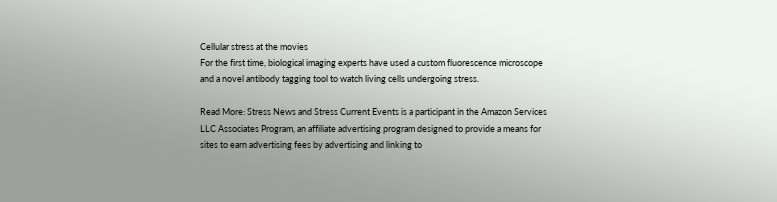Cellular stress at the movies
For the first time, biological imaging experts have used a custom fluorescence microscope and a novel antibody tagging tool to watch living cells undergoing stress.

Read More: Stress News and Stress Current Events is a participant in the Amazon Services LLC Associates Program, an affiliate advertising program designed to provide a means for sites to earn advertising fees by advertising and linking to